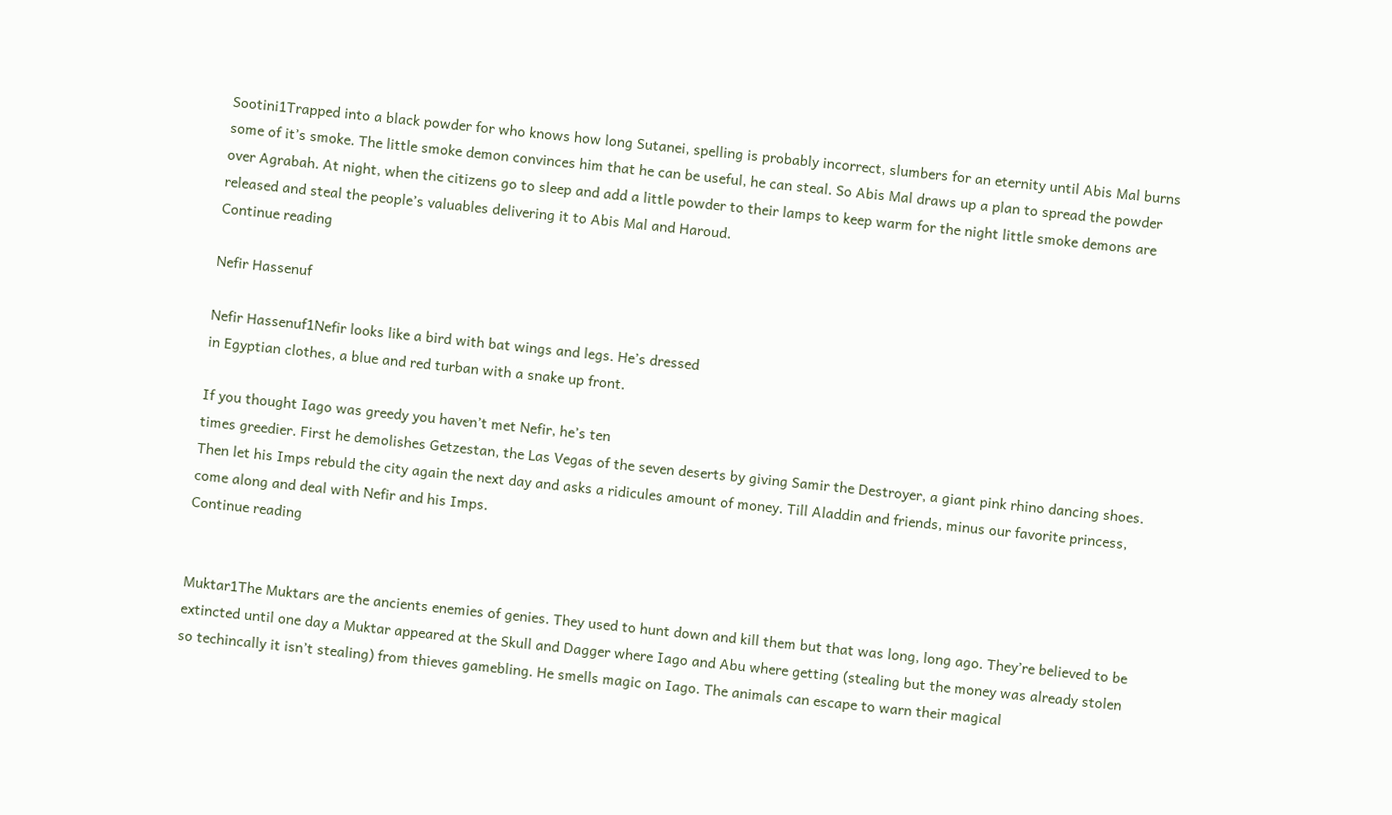Sootini1Trapped into a black powder for who knows how long Sutanei, spelling is probably incorrect, slumbers for an eternity until Abis Mal burns some of it’s smoke. The little smoke demon convinces him that he can be useful, he can steal. So Abis Mal draws up a plan to spread the powder over Agrabah. At night, when the citizens go to sleep and add a little powder to their lamps to keep warm for the night little smoke demons are released and steal the people’s valuables delivering it to Abis Mal and Haroud.
Continue reading

Nefir Hassenuf

Nefir Hassenuf1Nefir looks like a bird with bat wings and legs. He’s dressed
in Egyptian clothes, a blue and red turban with a snake up front.

If you thought Iago was greedy you haven’t met Nefir, he’s ten
times greedier. First he demolishes Getzestan, the Las Vegas of the seven deserts by giving Samir the Destroyer, a giant pink rhino dancing shoes. Then let his Imps rebuld the city again the next day and asks a ridicules amount of money. Till Aladdin and friends, minus our favorite princess, come along and deal with Nefir and his Imps.
Continue reading


Muktar1The Muktars are the ancients enemies of genies. They used to hunt down and kill them but that was long, long ago. They’re believed to be extincted until one day a Muktar appeared at the Skull and Dagger where Iago and Abu where getting (stealing but the money was already stolen so techincally it isn’t stealing) from thieves gamebling. He smells magic on Iago. The animals can escape to warn their magical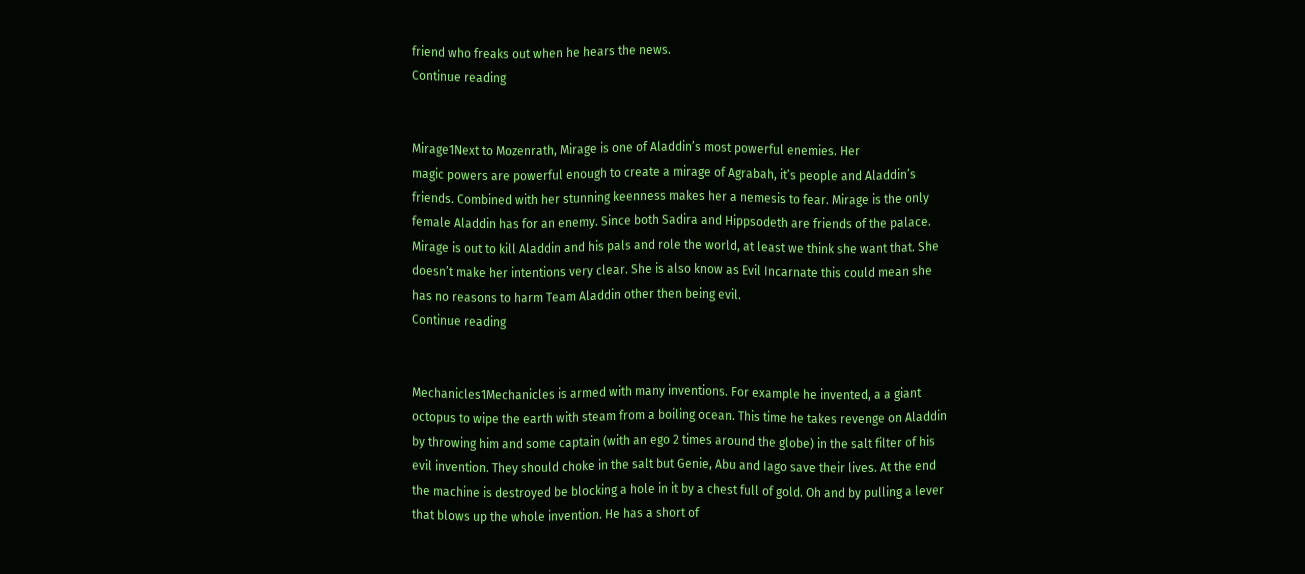friend who freaks out when he hears the news.
Continue reading


Mirage1Next to Mozenrath, Mirage is one of Aladdin’s most powerful enemies. Her
magic powers are powerful enough to create a mirage of Agrabah, it’s people and Aladdin’s friends. Combined with her stunning keenness makes her a nemesis to fear. Mirage is the only female Aladdin has for an enemy. Since both Sadira and Hippsodeth are friends of the palace. Mirage is out to kill Aladdin and his pals and role the world, at least we think she want that. She doesn’t make her intentions very clear. She is also know as Evil Incarnate this could mean she has no reasons to harm Team Aladdin other then being evil.
Continue reading


Mechanicles1Mechanicles is armed with many inventions. For example he invented, a a giant octopus to wipe the earth with steam from a boiling ocean. This time he takes revenge on Aladdin by throwing him and some captain (with an ego 2 times around the globe) in the salt filter of his evil invention. They should choke in the salt but Genie, Abu and Iago save their lives. At the end the machine is destroyed be blocking a hole in it by a chest full of gold. Oh and by pulling a lever that blows up the whole invention. He has a short of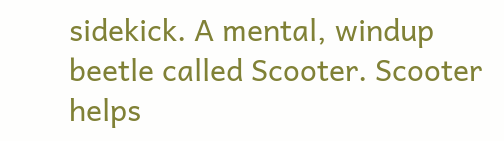sidekick. A mental, windup beetle called Scooter. Scooter helps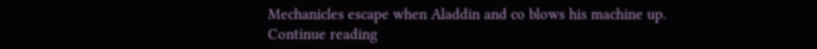Mechanicles escape when Aladdin and co blows his machine up.
Continue reading